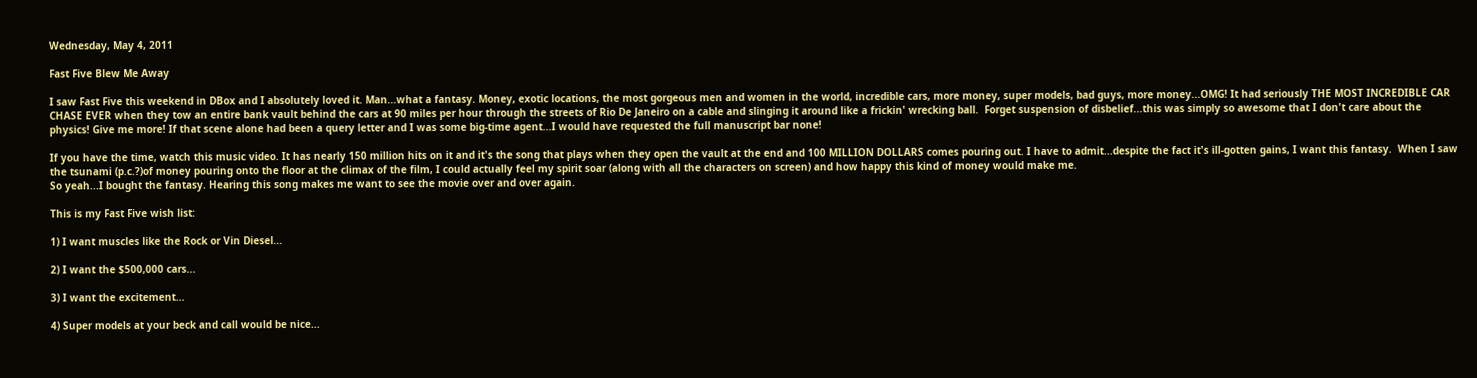Wednesday, May 4, 2011

Fast Five Blew Me Away

I saw Fast Five this weekend in DBox and I absolutely loved it. Man...what a fantasy. Money, exotic locations, the most gorgeous men and women in the world, incredible cars, more money, super models, bad guys, more money...OMG! It had seriously THE MOST INCREDIBLE CAR CHASE EVER when they tow an entire bank vault behind the cars at 90 miles per hour through the streets of Rio De Janeiro on a cable and slinging it around like a frickin' wrecking ball.  Forget suspension of disbelief...this was simply so awesome that I don't care about the physics! Give me more! If that scene alone had been a query letter and I was some big-time agent...I would have requested the full manuscript bar none!

If you have the time, watch this music video. It has nearly 150 million hits on it and it's the song that plays when they open the vault at the end and 100 MILLION DOLLARS comes pouring out. I have to admit...despite the fact it's ill-gotten gains, I want this fantasy.  When I saw the tsunami (p.c.?)of money pouring onto the floor at the climax of the film, I could actually feel my spirit soar (along with all the characters on screen) and how happy this kind of money would make me.
So yeah...I bought the fantasy. Hearing this song makes me want to see the movie over and over again.

This is my Fast Five wish list:

1) I want muscles like the Rock or Vin Diesel...

2) I want the $500,000 cars...

3) I want the excitement...

4) Super models at your beck and call would be nice...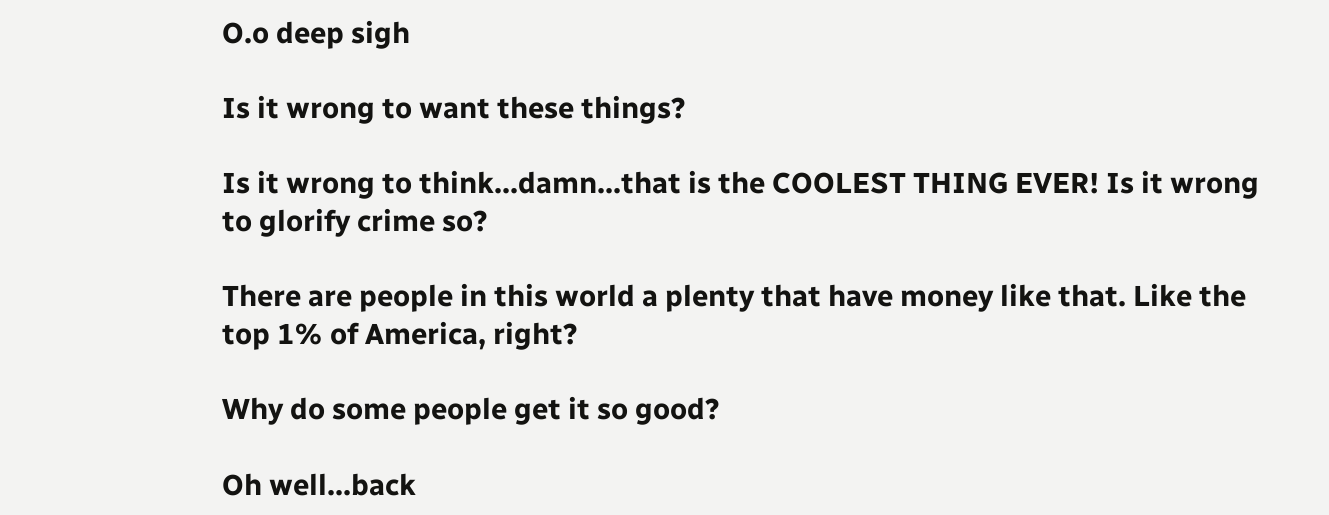O.o deep sigh

Is it wrong to want these things?

Is it wrong to think...damn...that is the COOLEST THING EVER! Is it wrong to glorify crime so?

There are people in this world a plenty that have money like that. Like the top 1% of America, right?

Why do some people get it so good?

Oh well...back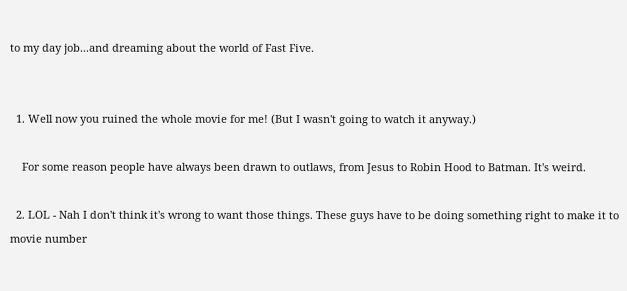to my day job...and dreaming about the world of Fast Five.


  1. Well now you ruined the whole movie for me! (But I wasn't going to watch it anyway.)

    For some reason people have always been drawn to outlaws, from Jesus to Robin Hood to Batman. It's weird.

  2. LOL - Nah I don't think it's wrong to want those things. These guys have to be doing something right to make it to movie number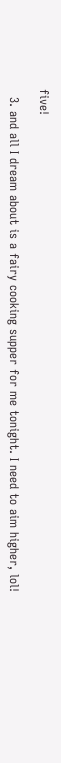five!

  3. and all I dream about is a fairy cooking supper for me tonight. I need to aim higher, lol!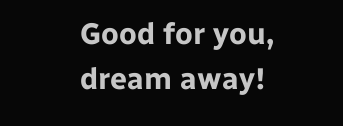Good for you, dream away!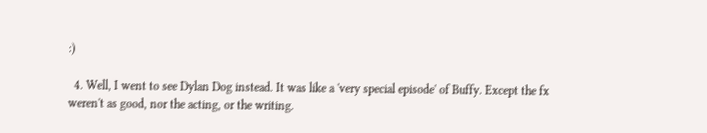:)

  4. Well, I went to see Dylan Dog instead. It was like a 'very special episode' of Buffy. Except the fx weren't as good, nor the acting, or the writing.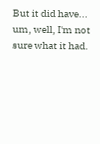But it did have... um, well, I'm not sure what it had.